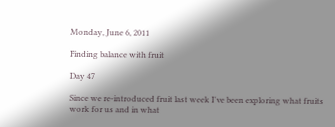Monday, June 6, 2011

Finding balance with fruit

Day 47

Since we re-introduced fruit last week I've been exploring what fruits work for us and in what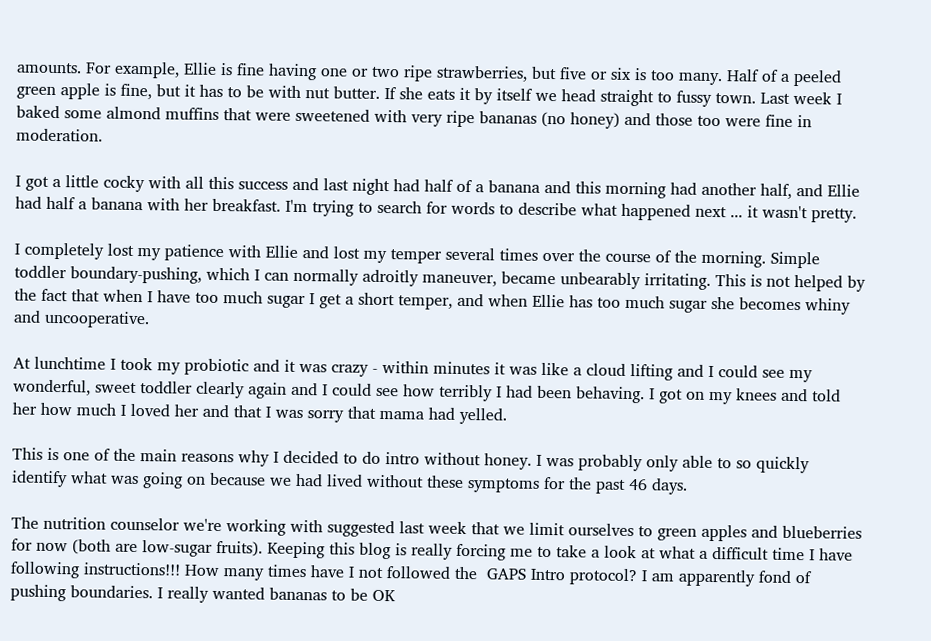amounts. For example, Ellie is fine having one or two ripe strawberries, but five or six is too many. Half of a peeled green apple is fine, but it has to be with nut butter. If she eats it by itself we head straight to fussy town. Last week I baked some almond muffins that were sweetened with very ripe bananas (no honey) and those too were fine in moderation.

I got a little cocky with all this success and last night had half of a banana and this morning had another half, and Ellie had half a banana with her breakfast. I'm trying to search for words to describe what happened next ... it wasn't pretty.

I completely lost my patience with Ellie and lost my temper several times over the course of the morning. Simple toddler boundary-pushing, which I can normally adroitly maneuver, became unbearably irritating. This is not helped by the fact that when I have too much sugar I get a short temper, and when Ellie has too much sugar she becomes whiny and uncooperative.

At lunchtime I took my probiotic and it was crazy - within minutes it was like a cloud lifting and I could see my wonderful, sweet toddler clearly again and I could see how terribly I had been behaving. I got on my knees and told her how much I loved her and that I was sorry that mama had yelled.

This is one of the main reasons why I decided to do intro without honey. I was probably only able to so quickly identify what was going on because we had lived without these symptoms for the past 46 days.

The nutrition counselor we're working with suggested last week that we limit ourselves to green apples and blueberries for now (both are low-sugar fruits). Keeping this blog is really forcing me to take a look at what a difficult time I have following instructions!!! How many times have I not followed the  GAPS Intro protocol? I am apparently fond of pushing boundaries. I really wanted bananas to be OK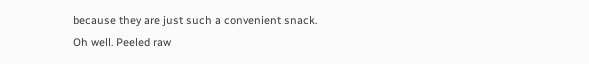because they are just such a convenient snack. Oh well. Peeled raw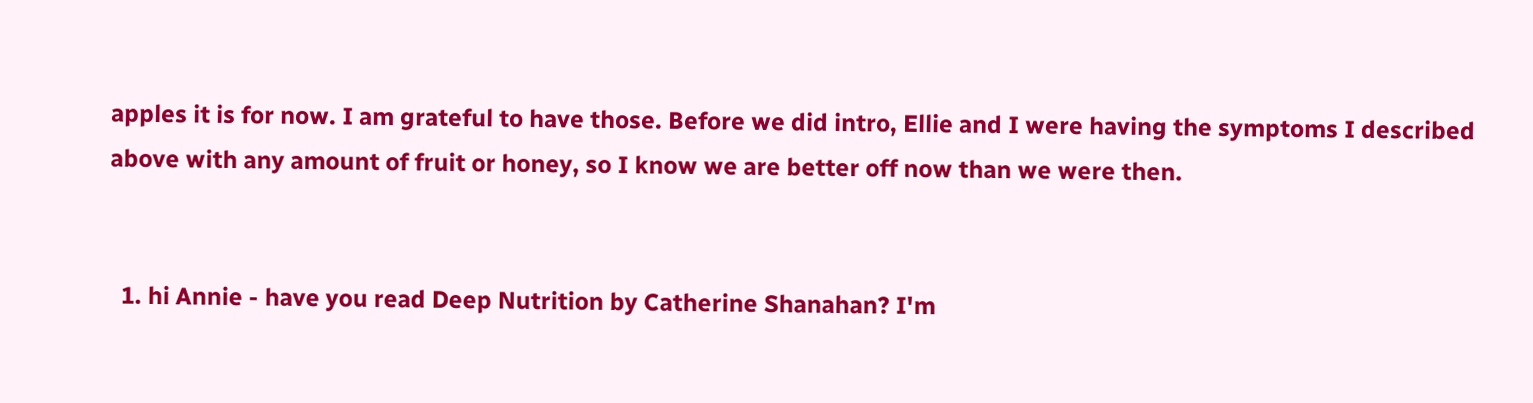apples it is for now. I am grateful to have those. Before we did intro, Ellie and I were having the symptoms I described above with any amount of fruit or honey, so I know we are better off now than we were then.


  1. hi Annie - have you read Deep Nutrition by Catherine Shanahan? I'm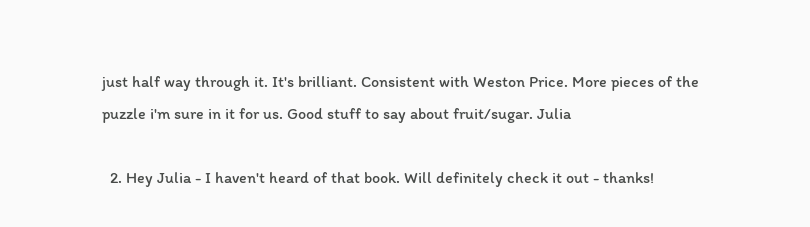just half way through it. It's brilliant. Consistent with Weston Price. More pieces of the puzzle i'm sure in it for us. Good stuff to say about fruit/sugar. Julia

  2. Hey Julia - I haven't heard of that book. Will definitely check it out - thanks!